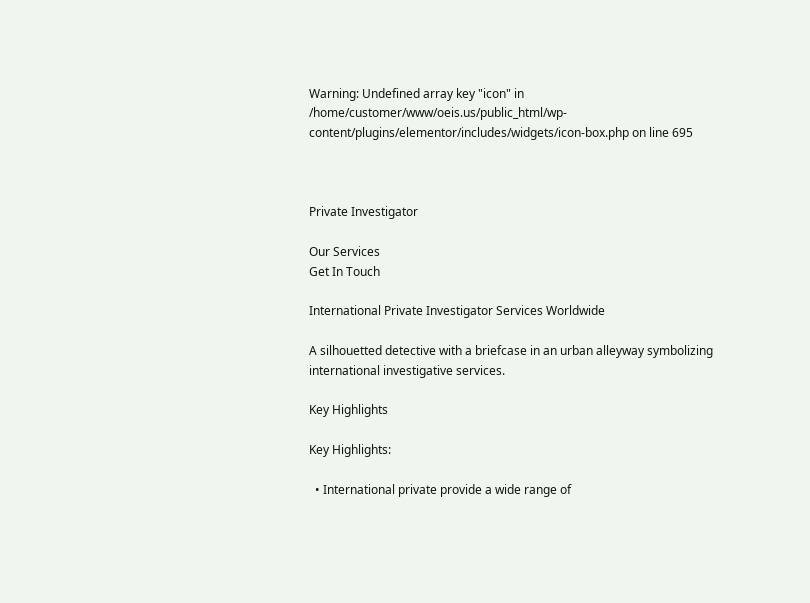Warning: Undefined array key "icon" in /home/customer/www/oeis.us/public_html/wp-content/plugins/elementor/includes/widgets/icon-box.php on line 695



Private Investigator

Our Services
Get In Touch

International Private Investigator Services Worldwide

A silhouetted detective with a briefcase in an urban alleyway symbolizing international investigative services.

Key Highlights

Key Highlights:

  • International private provide a wide range of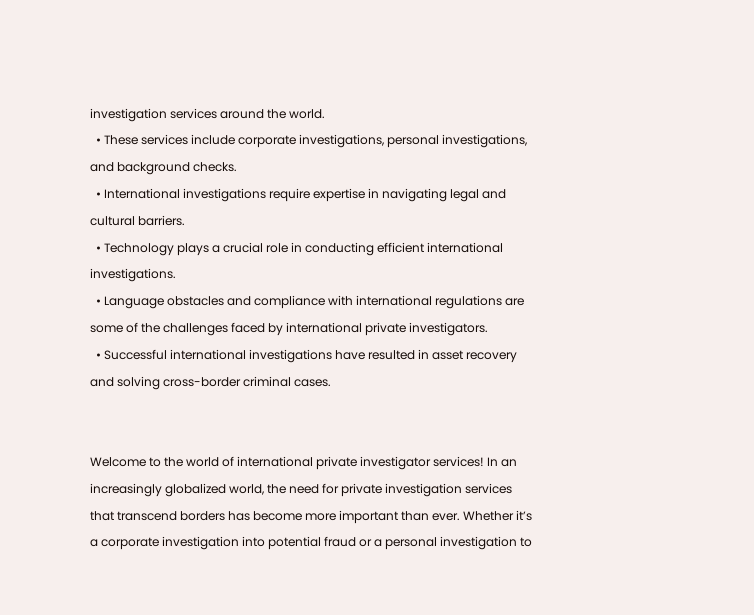investigation services around the world.
  • These services include corporate investigations, personal investigations, and background checks.
  • International investigations require expertise in navigating legal and cultural barriers.
  • Technology plays a crucial role in conducting efficient international investigations.
  • Language obstacles and compliance with international regulations are some of the challenges faced by international private investigators.
  • Successful international investigations have resulted in asset recovery and solving cross-border criminal cases.


Welcome to the world of international private investigator services! In an increasingly globalized world, the need for private investigation services that transcend borders has become more important than ever. Whether it’s a corporate investigation into potential fraud or a personal investigation to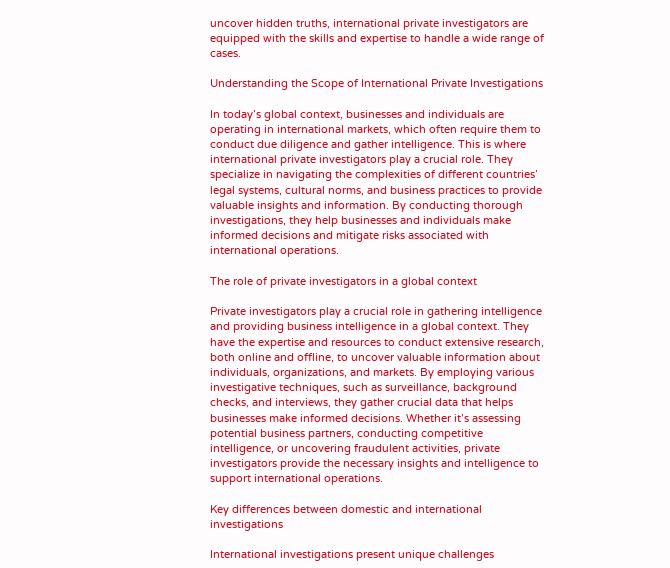uncover hidden truths, international private investigators are equipped with the skills and expertise to handle a wide range of cases.

Understanding the Scope of International Private Investigations

In today’s global context, businesses and individuals are operating in international markets, which often require them to conduct due diligence and gather intelligence. This is where international private investigators play a crucial role. They specialize in navigating the complexities of different countries’ legal systems, cultural norms, and business practices to provide valuable insights and information. By conducting thorough investigations, they help businesses and individuals make informed decisions and mitigate risks associated with international operations.

The role of private investigators in a global context

Private investigators play a crucial role in gathering intelligence and providing business intelligence in a global context. They have the expertise and resources to conduct extensive research, both online and offline, to uncover valuable information about individuals, organizations, and markets. By employing various investigative techniques, such as surveillance, background checks, and interviews, they gather crucial data that helps businesses make informed decisions. Whether it’s assessing potential business partners, conducting competitive intelligence, or uncovering fraudulent activities, private investigators provide the necessary insights and intelligence to support international operations.

Key differences between domestic and international investigations

International investigations present unique challenges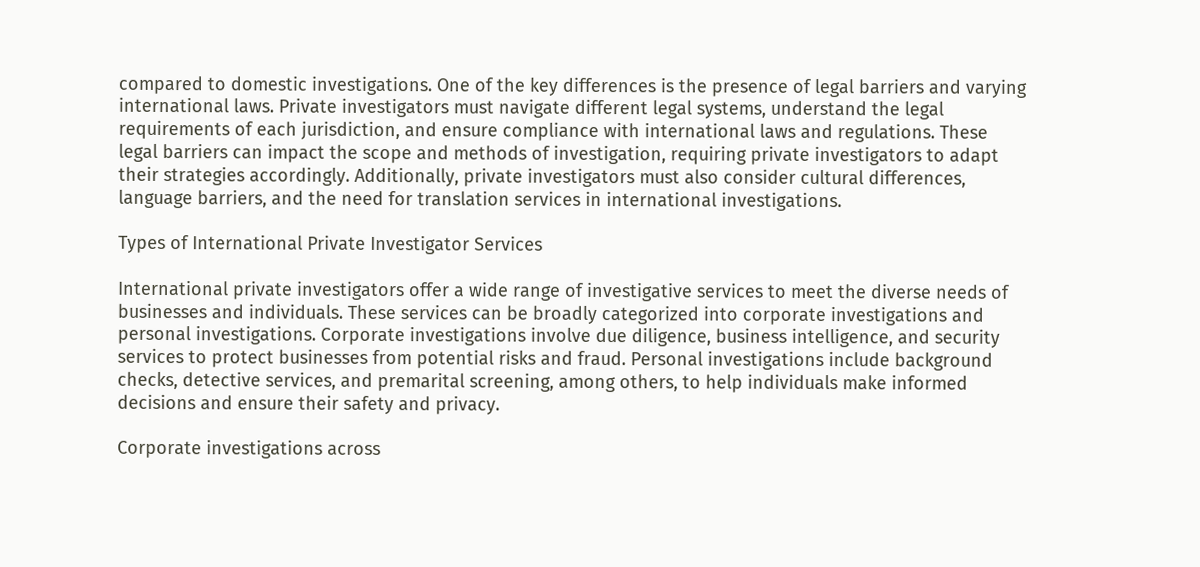compared to domestic investigations. One of the key differences is the presence of legal barriers and varying international laws. Private investigators must navigate different legal systems, understand the legal requirements of each jurisdiction, and ensure compliance with international laws and regulations. These legal barriers can impact the scope and methods of investigation, requiring private investigators to adapt their strategies accordingly. Additionally, private investigators must also consider cultural differences, language barriers, and the need for translation services in international investigations.

Types of International Private Investigator Services

International private investigators offer a wide range of investigative services to meet the diverse needs of businesses and individuals. These services can be broadly categorized into corporate investigations and personal investigations. Corporate investigations involve due diligence, business intelligence, and security services to protect businesses from potential risks and fraud. Personal investigations include background checks, detective services, and premarital screening, among others, to help individuals make informed decisions and ensure their safety and privacy.

Corporate investigations across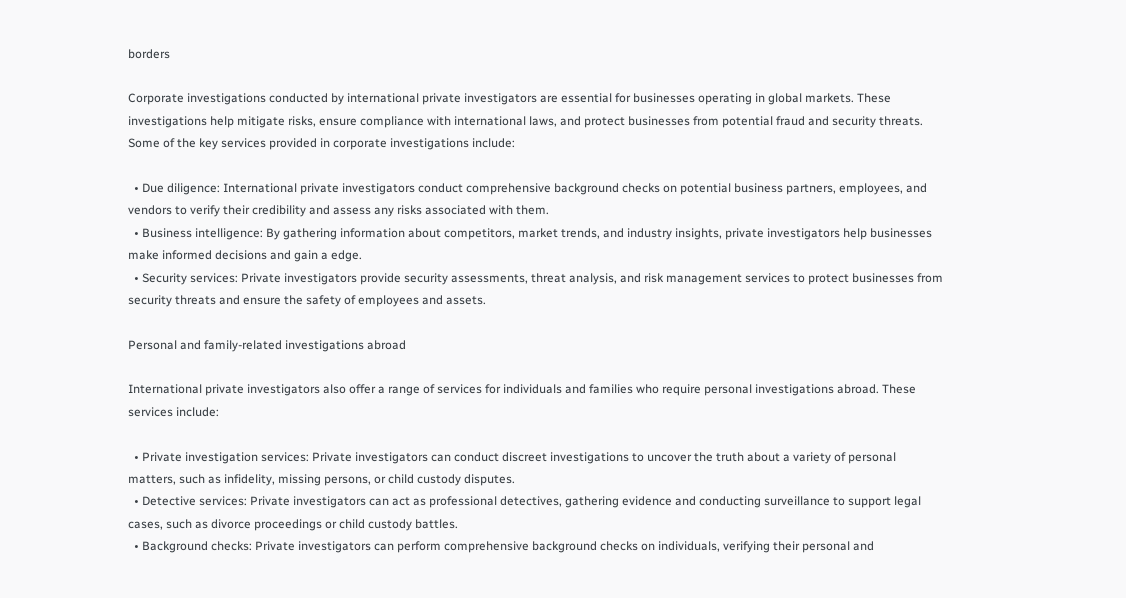borders

Corporate investigations conducted by international private investigators are essential for businesses operating in global markets. These investigations help mitigate risks, ensure compliance with international laws, and protect businesses from potential fraud and security threats. Some of the key services provided in corporate investigations include:

  • Due diligence: International private investigators conduct comprehensive background checks on potential business partners, employees, and vendors to verify their credibility and assess any risks associated with them.
  • Business intelligence: By gathering information about competitors, market trends, and industry insights, private investigators help businesses make informed decisions and gain a edge.
  • Security services: Private investigators provide security assessments, threat analysis, and risk management services to protect businesses from security threats and ensure the safety of employees and assets.

Personal and family-related investigations abroad

International private investigators also offer a range of services for individuals and families who require personal investigations abroad. These services include:

  • Private investigation services: Private investigators can conduct discreet investigations to uncover the truth about a variety of personal matters, such as infidelity, missing persons, or child custody disputes.
  • Detective services: Private investigators can act as professional detectives, gathering evidence and conducting surveillance to support legal cases, such as divorce proceedings or child custody battles.
  • Background checks: Private investigators can perform comprehensive background checks on individuals, verifying their personal and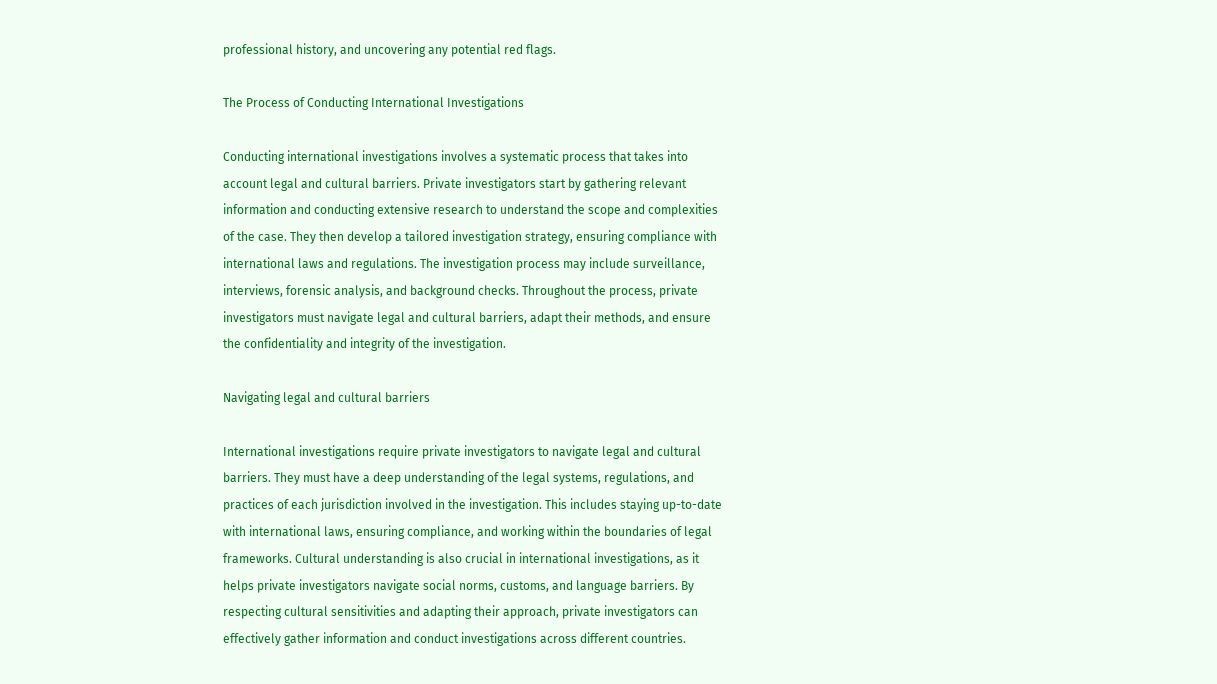professional history, and uncovering any potential red flags.

The Process of Conducting International Investigations

Conducting international investigations involves a systematic process that takes into account legal and cultural barriers. Private investigators start by gathering relevant information and conducting extensive research to understand the scope and complexities of the case. They then develop a tailored investigation strategy, ensuring compliance with international laws and regulations. The investigation process may include surveillance, interviews, forensic analysis, and background checks. Throughout the process, private investigators must navigate legal and cultural barriers, adapt their methods, and ensure the confidentiality and integrity of the investigation.

Navigating legal and cultural barriers

International investigations require private investigators to navigate legal and cultural barriers. They must have a deep understanding of the legal systems, regulations, and practices of each jurisdiction involved in the investigation. This includes staying up-to-date with international laws, ensuring compliance, and working within the boundaries of legal frameworks. Cultural understanding is also crucial in international investigations, as it helps private investigators navigate social norms, customs, and language barriers. By respecting cultural sensitivities and adapting their approach, private investigators can effectively gather information and conduct investigations across different countries.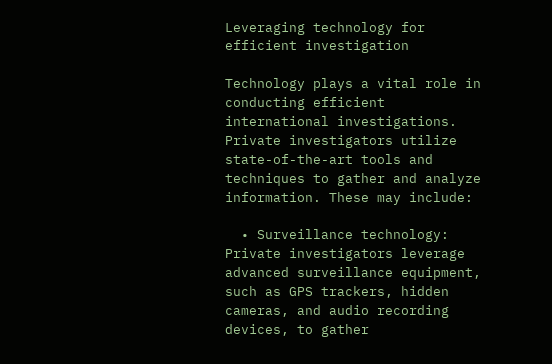Leveraging technology for efficient investigation

Technology plays a vital role in conducting efficient international investigations. Private investigators utilize state-of-the-art tools and techniques to gather and analyze information. These may include:

  • Surveillance technology: Private investigators leverage advanced surveillance equipment, such as GPS trackers, hidden cameras, and audio recording devices, to gather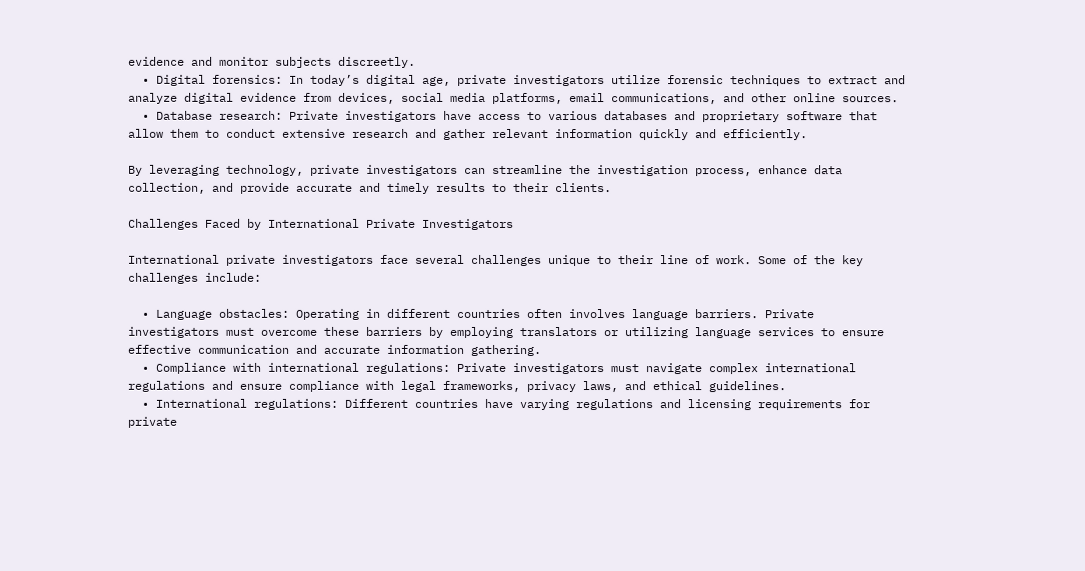evidence and monitor subjects discreetly.
  • Digital forensics: In today’s digital age, private investigators utilize forensic techniques to extract and analyze digital evidence from devices, social media platforms, email communications, and other online sources.
  • Database research: Private investigators have access to various databases and proprietary software that allow them to conduct extensive research and gather relevant information quickly and efficiently.

By leveraging technology, private investigators can streamline the investigation process, enhance data collection, and provide accurate and timely results to their clients.

Challenges Faced by International Private Investigators

International private investigators face several challenges unique to their line of work. Some of the key challenges include:

  • Language obstacles: Operating in different countries often involves language barriers. Private investigators must overcome these barriers by employing translators or utilizing language services to ensure effective communication and accurate information gathering.
  • Compliance with international regulations: Private investigators must navigate complex international regulations and ensure compliance with legal frameworks, privacy laws, and ethical guidelines.
  • International regulations: Different countries have varying regulations and licensing requirements for private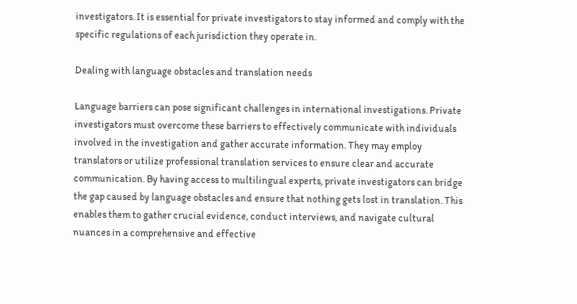investigators. It is essential for private investigators to stay informed and comply with the specific regulations of each jurisdiction they operate in.

Dealing with language obstacles and translation needs

Language barriers can pose significant challenges in international investigations. Private investigators must overcome these barriers to effectively communicate with individuals involved in the investigation and gather accurate information. They may employ translators or utilize professional translation services to ensure clear and accurate communication. By having access to multilingual experts, private investigators can bridge the gap caused by language obstacles and ensure that nothing gets lost in translation. This enables them to gather crucial evidence, conduct interviews, and navigate cultural nuances in a comprehensive and effective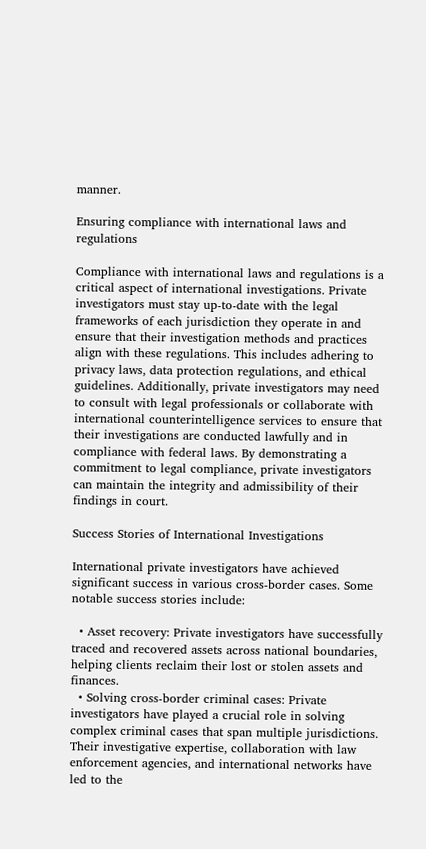manner.

Ensuring compliance with international laws and regulations

Compliance with international laws and regulations is a critical aspect of international investigations. Private investigators must stay up-to-date with the legal frameworks of each jurisdiction they operate in and ensure that their investigation methods and practices align with these regulations. This includes adhering to privacy laws, data protection regulations, and ethical guidelines. Additionally, private investigators may need to consult with legal professionals or collaborate with international counterintelligence services to ensure that their investigations are conducted lawfully and in compliance with federal laws. By demonstrating a commitment to legal compliance, private investigators can maintain the integrity and admissibility of their findings in court.

Success Stories of International Investigations

International private investigators have achieved significant success in various cross-border cases. Some notable success stories include:

  • Asset recovery: Private investigators have successfully traced and recovered assets across national boundaries, helping clients reclaim their lost or stolen assets and finances.
  • Solving cross-border criminal cases: Private investigators have played a crucial role in solving complex criminal cases that span multiple jurisdictions. Their investigative expertise, collaboration with law enforcement agencies, and international networks have led to the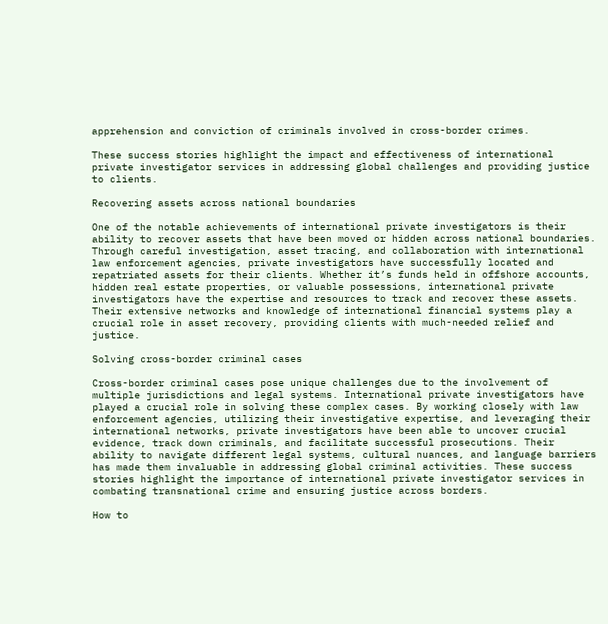apprehension and conviction of criminals involved in cross-border crimes.

These success stories highlight the impact and effectiveness of international private investigator services in addressing global challenges and providing justice to clients.

Recovering assets across national boundaries

One of the notable achievements of international private investigators is their ability to recover assets that have been moved or hidden across national boundaries. Through careful investigation, asset tracing, and collaboration with international law enforcement agencies, private investigators have successfully located and repatriated assets for their clients. Whether it’s funds held in offshore accounts, hidden real estate properties, or valuable possessions, international private investigators have the expertise and resources to track and recover these assets. Their extensive networks and knowledge of international financial systems play a crucial role in asset recovery, providing clients with much-needed relief and justice.

Solving cross-border criminal cases

Cross-border criminal cases pose unique challenges due to the involvement of multiple jurisdictions and legal systems. International private investigators have played a crucial role in solving these complex cases. By working closely with law enforcement agencies, utilizing their investigative expertise, and leveraging their international networks, private investigators have been able to uncover crucial evidence, track down criminals, and facilitate successful prosecutions. Their ability to navigate different legal systems, cultural nuances, and language barriers has made them invaluable in addressing global criminal activities. These success stories highlight the importance of international private investigator services in combating transnational crime and ensuring justice across borders.

How to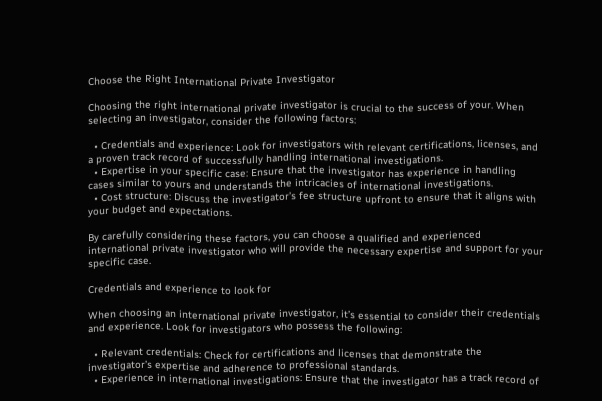Choose the Right International Private Investigator

Choosing the right international private investigator is crucial to the success of your. When selecting an investigator, consider the following factors:

  • Credentials and experience: Look for investigators with relevant certifications, licenses, and a proven track record of successfully handling international investigations.
  • Expertise in your specific case: Ensure that the investigator has experience in handling cases similar to yours and understands the intricacies of international investigations.
  • Cost structure: Discuss the investigator’s fee structure upfront to ensure that it aligns with your budget and expectations.

By carefully considering these factors, you can choose a qualified and experienced international private investigator who will provide the necessary expertise and support for your specific case.

Credentials and experience to look for

When choosing an international private investigator, it’s essential to consider their credentials and experience. Look for investigators who possess the following:

  • Relevant credentials: Check for certifications and licenses that demonstrate the investigator’s expertise and adherence to professional standards.
  • Experience in international investigations: Ensure that the investigator has a track record of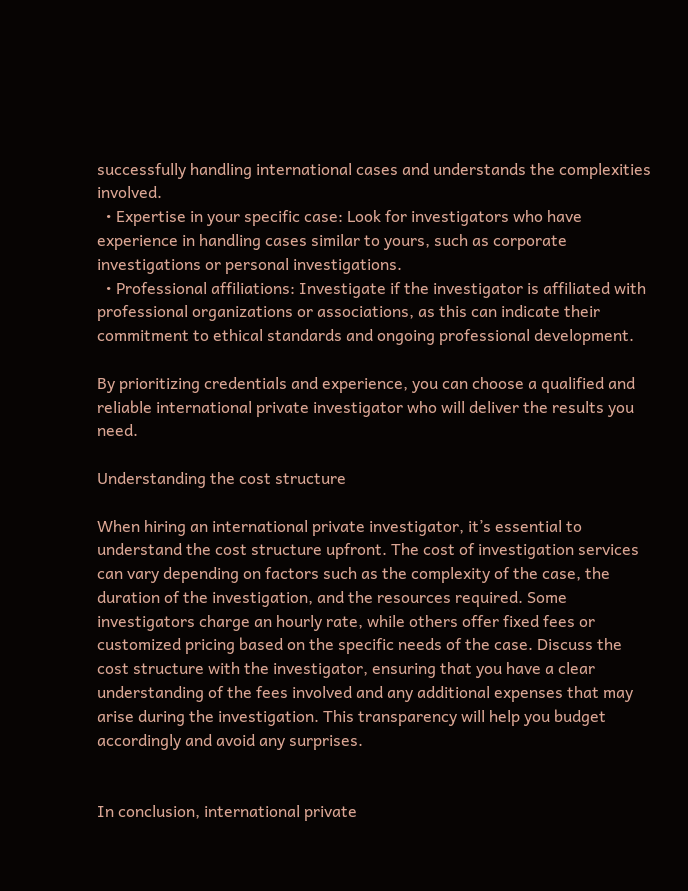successfully handling international cases and understands the complexities involved.
  • Expertise in your specific case: Look for investigators who have experience in handling cases similar to yours, such as corporate investigations or personal investigations.
  • Professional affiliations: Investigate if the investigator is affiliated with professional organizations or associations, as this can indicate their commitment to ethical standards and ongoing professional development.

By prioritizing credentials and experience, you can choose a qualified and reliable international private investigator who will deliver the results you need.

Understanding the cost structure

When hiring an international private investigator, it’s essential to understand the cost structure upfront. The cost of investigation services can vary depending on factors such as the complexity of the case, the duration of the investigation, and the resources required. Some investigators charge an hourly rate, while others offer fixed fees or customized pricing based on the specific needs of the case. Discuss the cost structure with the investigator, ensuring that you have a clear understanding of the fees involved and any additional expenses that may arise during the investigation. This transparency will help you budget accordingly and avoid any surprises.


In conclusion, international private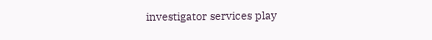investigator services play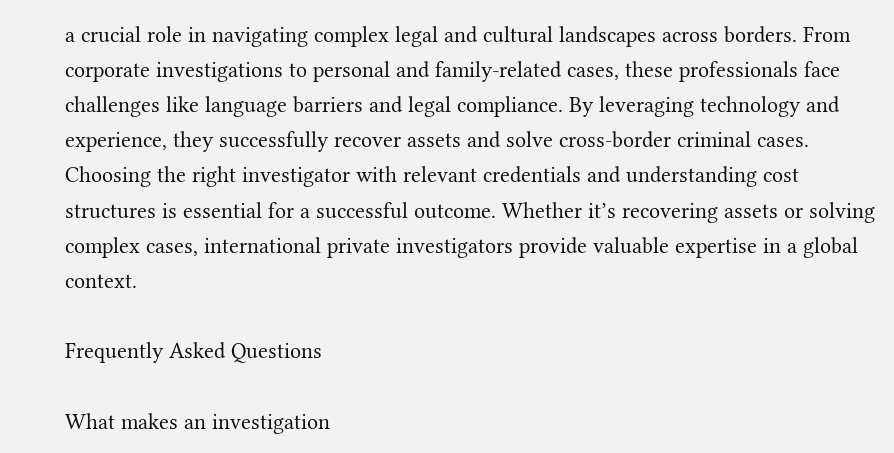a crucial role in navigating complex legal and cultural landscapes across borders. From corporate investigations to personal and family-related cases, these professionals face challenges like language barriers and legal compliance. By leveraging technology and experience, they successfully recover assets and solve cross-border criminal cases. Choosing the right investigator with relevant credentials and understanding cost structures is essential for a successful outcome. Whether it’s recovering assets or solving complex cases, international private investigators provide valuable expertise in a global context.

Frequently Asked Questions

What makes an investigation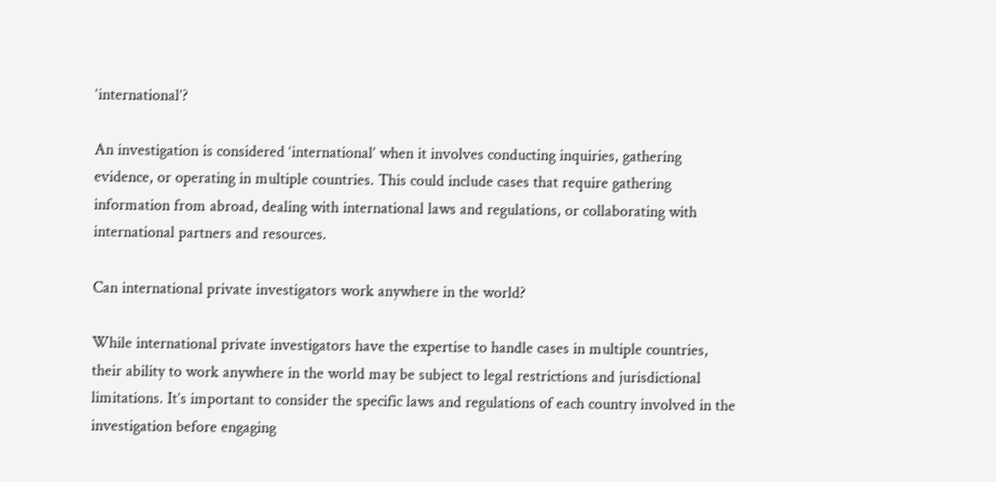‘international’?

An investigation is considered ‘international’ when it involves conducting inquiries, gathering evidence, or operating in multiple countries. This could include cases that require gathering information from abroad, dealing with international laws and regulations, or collaborating with international partners and resources.

Can international private investigators work anywhere in the world?

While international private investigators have the expertise to handle cases in multiple countries, their ability to work anywhere in the world may be subject to legal restrictions and jurisdictional limitations. It’s important to consider the specific laws and regulations of each country involved in the investigation before engaging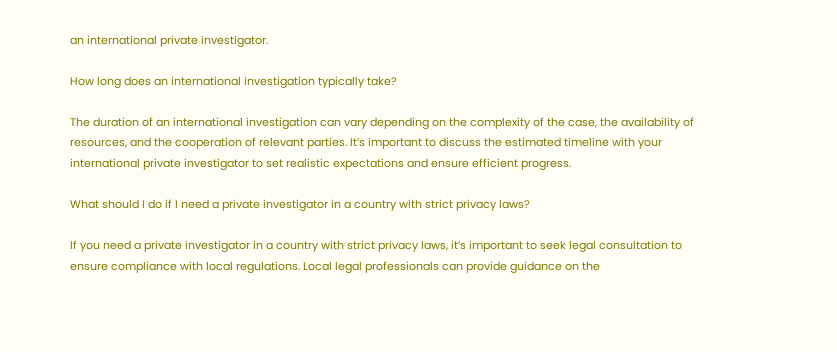an international private investigator.

How long does an international investigation typically take?

The duration of an international investigation can vary depending on the complexity of the case, the availability of resources, and the cooperation of relevant parties. It’s important to discuss the estimated timeline with your international private investigator to set realistic expectations and ensure efficient progress.

What should I do if I need a private investigator in a country with strict privacy laws?

If you need a private investigator in a country with strict privacy laws, it’s important to seek legal consultation to ensure compliance with local regulations. Local legal professionals can provide guidance on the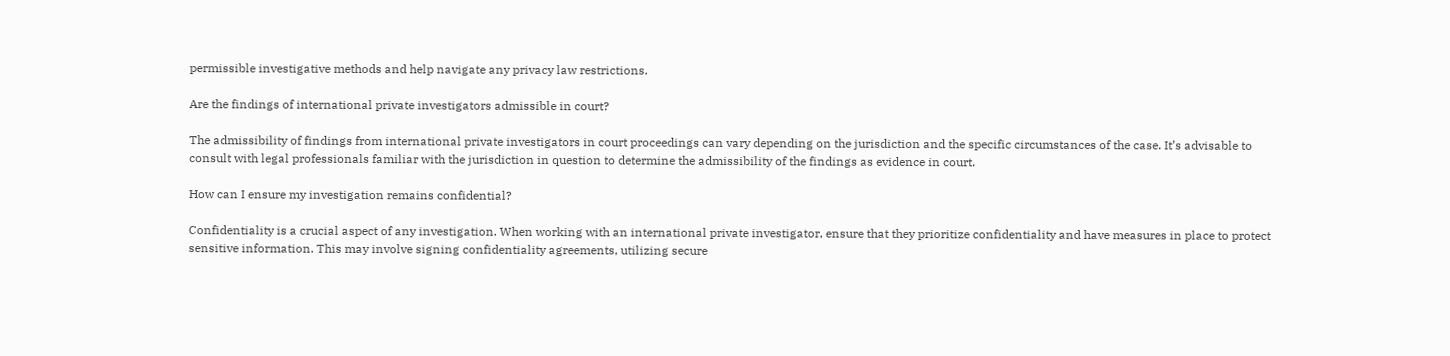permissible investigative methods and help navigate any privacy law restrictions.

Are the findings of international private investigators admissible in court?

The admissibility of findings from international private investigators in court proceedings can vary depending on the jurisdiction and the specific circumstances of the case. It’s advisable to consult with legal professionals familiar with the jurisdiction in question to determine the admissibility of the findings as evidence in court.

How can I ensure my investigation remains confidential?

Confidentiality is a crucial aspect of any investigation. When working with an international private investigator, ensure that they prioritize confidentiality and have measures in place to protect sensitive information. This may involve signing confidentiality agreements, utilizing secure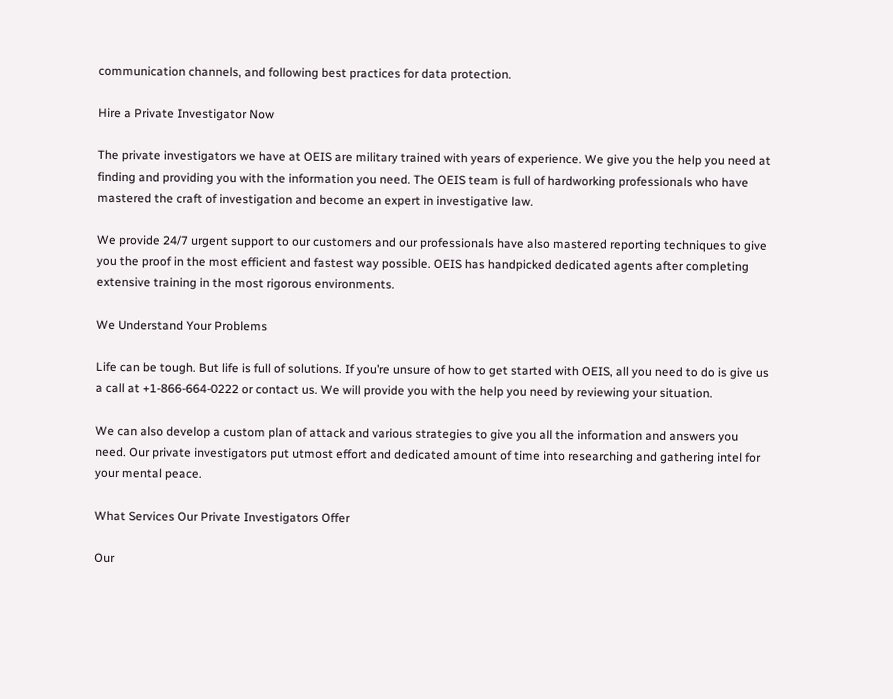communication channels, and following best practices for data protection.

Hire a Private Investigator Now

The private investigators we have at OEIS are military trained with years of experience. We give you the help you need at finding and providing you with the information you need. The OEIS team is full of hardworking professionals who have mastered the craft of investigation and become an expert in investigative law.

We provide 24/7 urgent support to our customers and our professionals have also mastered reporting techniques to give you the proof in the most efficient and fastest way possible. OEIS has handpicked dedicated agents after completing extensive training in the most rigorous environments.

We Understand Your Problems

Life can be tough. But life is full of solutions. If you’re unsure of how to get started with OEIS, all you need to do is give us a call at +1-866-664-0222 or contact us. We will provide you with the help you need by reviewing your situation.

We can also develop a custom plan of attack and various strategies to give you all the information and answers you need. Our private investigators put utmost effort and dedicated amount of time into researching and gathering intel for your mental peace.

What Services Our Private Investigators Offer

Our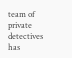team of private detectives has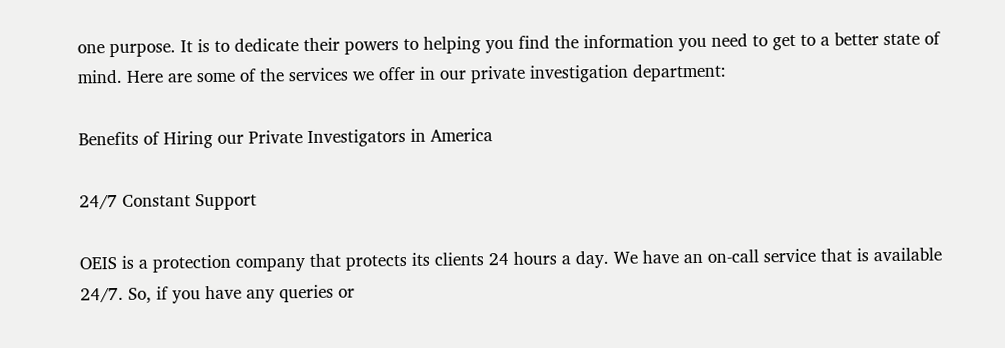one purpose. It is to dedicate their powers to helping you find the information you need to get to a better state of mind. Here are some of the services we offer in our private investigation department:

Benefits of Hiring our Private Investigators in America

24/7 Constant Support

OEIS is a protection company that protects its clients 24 hours a day. We have an on-call service that is available 24/7. So, if you have any queries or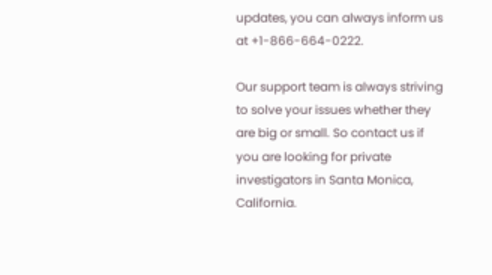updates, you can always inform us at +1-866-664-0222.

Our support team is always striving to solve your issues whether they are big or small. So contact us if you are looking for private investigators in Santa Monica, California.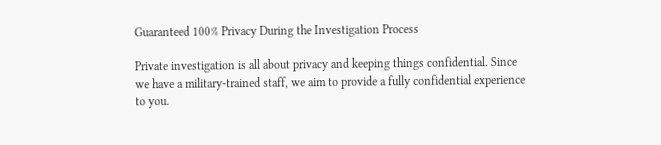Guaranteed 100% Privacy During the Investigation Process

Private investigation is all about privacy and keeping things confidential. Since we have a military-trained staff, we aim to provide a fully confidential experience to you.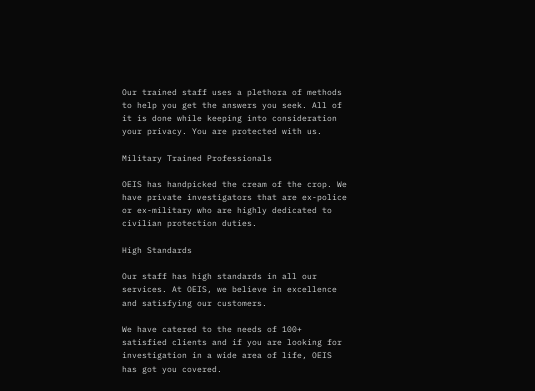Our trained staff uses a plethora of methods to help you get the answers you seek. All of it is done while keeping into consideration your privacy. You are protected with us.

Military Trained Professionals

OEIS has handpicked the cream of the crop. We have private investigators that are ex-police or ex-military who are highly dedicated to civilian protection duties.

High Standards

Our staff has high standards in all our services. At OEIS, we believe in excellence and satisfying our customers.

We have catered to the needs of 100+ satisfied clients and if you are looking for investigation in a wide area of life, OEIS has got you covered.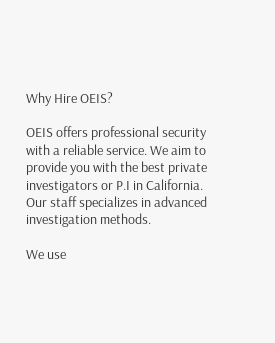Why Hire OEIS?

OEIS offers professional security with a reliable service. We aim to provide you with the best private investigators or P.I in California. Our staff specializes in advanced investigation methods.

We use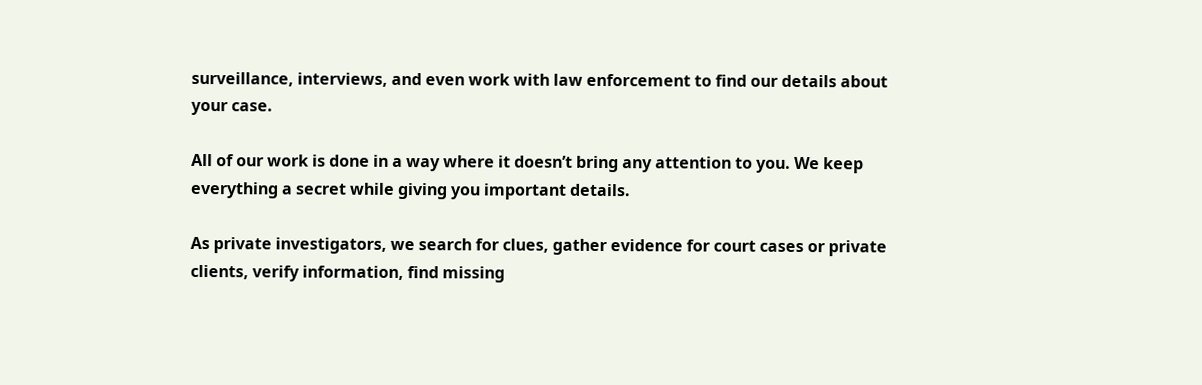surveillance, interviews, and even work with law enforcement to find our details about your case.

All of our work is done in a way where it doesn’t bring any attention to you. We keep everything a secret while giving you important details.

As private investigators, we search for clues, gather evidence for court cases or private clients, verify information, find missing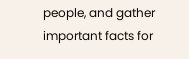people, and gather important facts for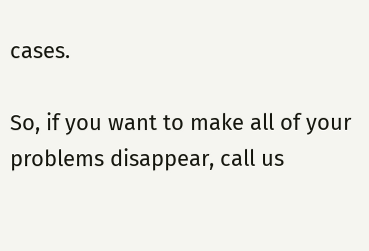cases.

So, if you want to make all of your problems disappear, call us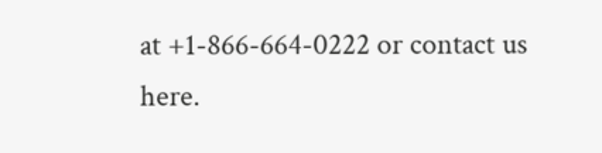at +1-866-664-0222 or contact us here.